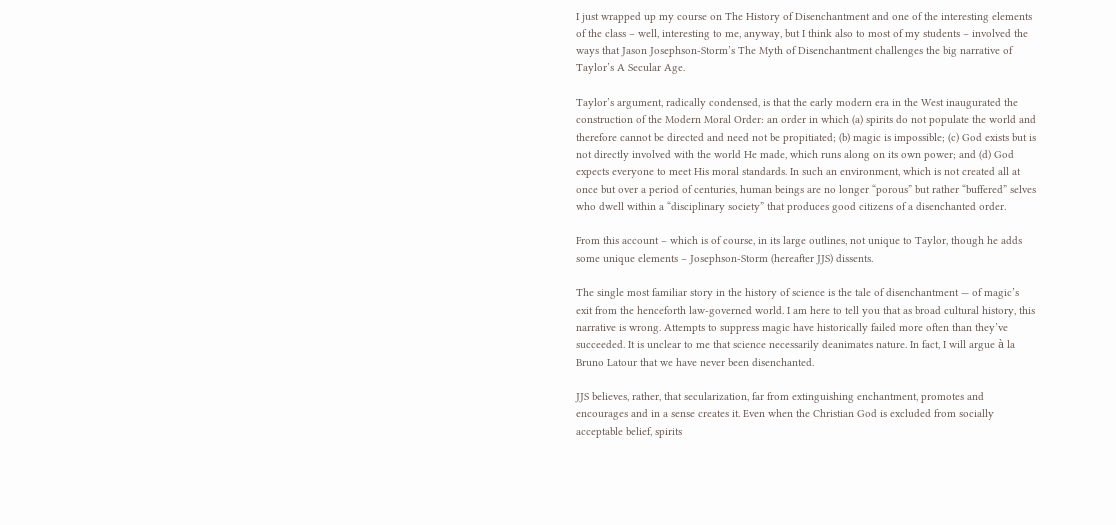I just wrapped up my course on The History of Disenchantment and one of the interesting elements of the class – well, interesting to me, anyway, but I think also to most of my students – involved the ways that Jason Josephson-Storm’s The Myth of Disenchantment challenges the big narrative of Taylor’s A Secular Age.

Taylor’s argument, radically condensed, is that the early modern era in the West inaugurated the construction of the Modern Moral Order: an order in which (a) spirits do not populate the world and therefore cannot be directed and need not be propitiated; (b) magic is impossible; (c) God exists but is not directly involved with the world He made, which runs along on its own power; and (d) God expects everyone to meet His moral standards. In such an environment, which is not created all at once but over a period of centuries, human beings are no longer “porous” but rather “buffered” selves who dwell within a “disciplinary society” that produces good citizens of a disenchanted order.

From this account – which is of course, in its large outlines, not unique to Taylor, though he adds some unique elements – Josephson-Storm (hereafter JJS) dissents.

The single most familiar story in the history of science is the tale of disenchantment — of magic’s exit from the henceforth law-governed world. I am here to tell you that as broad cultural history, this narrative is wrong. Attempts to suppress magic have historically failed more often than they’ve succeeded. It is unclear to me that science necessarily deanimates nature. In fact, I will argue à la Bruno Latour that we have never been disenchanted.

JJS believes, rather, that secularization, far from extinguishing enchantment, promotes and encourages and in a sense creates it. Even when the Christian God is excluded from socially acceptable belief, spirits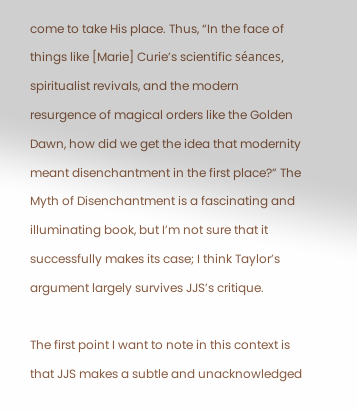come to take His place. Thus, “In the face of things like [Marie] Curie’s scientific séances, spiritualist revivals, and the modern resurgence of magical orders like the Golden Dawn, how did we get the idea that modernity meant disenchantment in the first place?” The Myth of Disenchantment is a fascinating and illuminating book, but I’m not sure that it successfully makes its case; I think Taylor’s argument largely survives JJS’s critique.

The first point I want to note in this context is that JJS makes a subtle and unacknowledged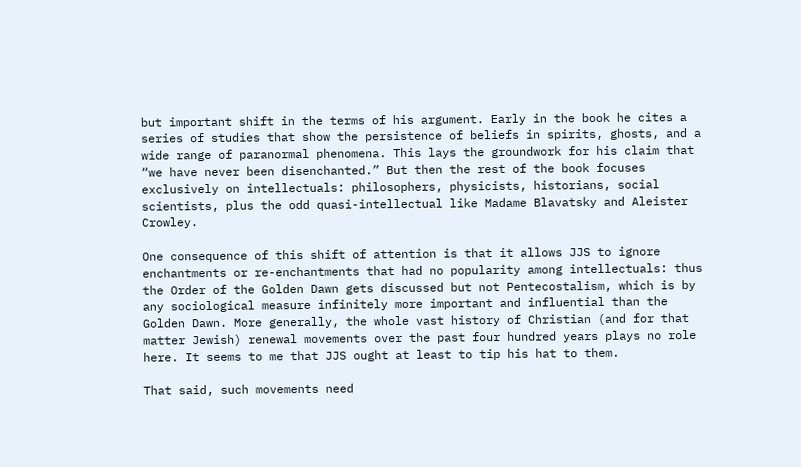but important shift in the terms of his argument. Early in the book he cites a series of studies that show the persistence of beliefs in spirits, ghosts, and a wide range of paranormal phenomena. This lays the groundwork for his claim that “we have never been disenchanted.” But then the rest of the book focuses exclusively on intellectuals: philosophers, physicists, historians, social scientists, plus the odd quasi-intellectual like Madame Blavatsky and Aleister Crowley.

One consequence of this shift of attention is that it allows JJS to ignore enchantments or re-enchantments that had no popularity among intellectuals: thus the Order of the Golden Dawn gets discussed but not Pentecostalism, which is by any sociological measure infinitely more important and influential than the Golden Dawn. More generally, the whole vast history of Christian (and for that matter Jewish) renewal movements over the past four hundred years plays no role here. It seems to me that JJS ought at least to tip his hat to them.

That said, such movements need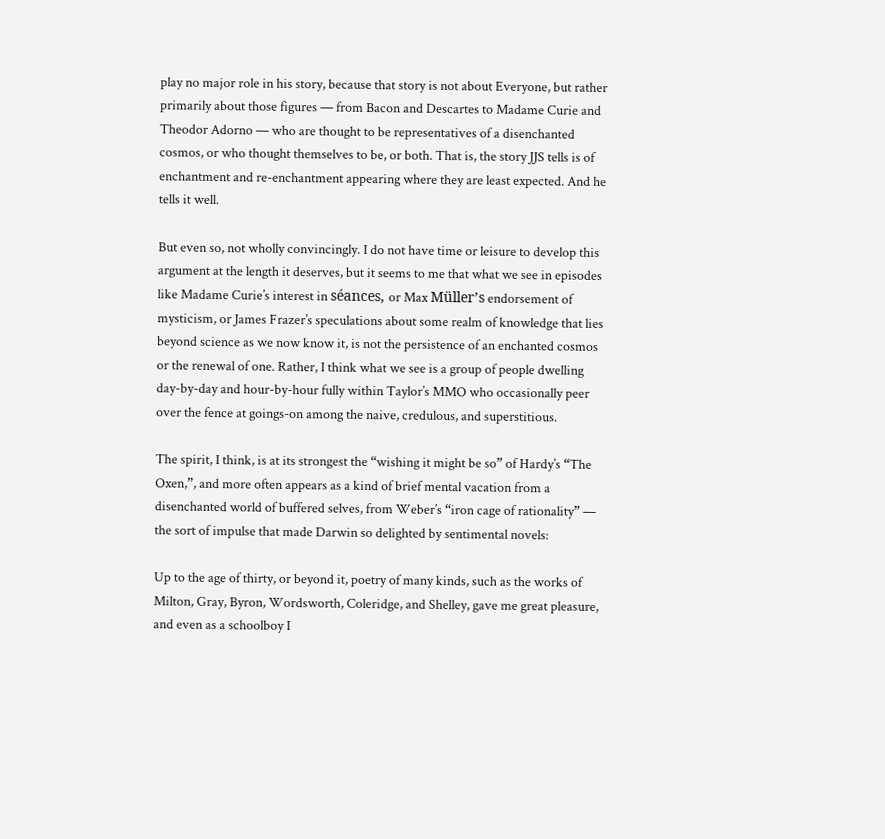play no major role in his story, because that story is not about Everyone, but rather primarily about those figures — from Bacon and Descartes to Madame Curie and Theodor Adorno — who are thought to be representatives of a disenchanted cosmos, or who thought themselves to be, or both. That is, the story JJS tells is of enchantment and re-enchantment appearing where they are least expected. And he tells it well.

But even so, not wholly convincingly. I do not have time or leisure to develop this argument at the length it deserves, but it seems to me that what we see in episodes like Madame Curie’s interest in séances, or Max Müller’s endorsement of mysticism, or James Frazer’s speculations about some realm of knowledge that lies beyond science as we now know it, is not the persistence of an enchanted cosmos or the renewal of one. Rather, I think what we see is a group of people dwelling day-by-day and hour-by-hour fully within Taylor’s MMO who occasionally peer over the fence at goings-on among the naive, credulous, and superstitious.

The spirit, I think, is at its strongest the “wishing it might be so” of Hardy’s “The Oxen,”, and more often appears as a kind of brief mental vacation from a disenchanted world of buffered selves, from Weber’s “iron cage of rationality” — the sort of impulse that made Darwin so delighted by sentimental novels:

Up to the age of thirty, or beyond it, poetry of many kinds, such as the works of Milton, Gray, Byron, Wordsworth, Coleridge, and Shelley, gave me great pleasure, and even as a schoolboy I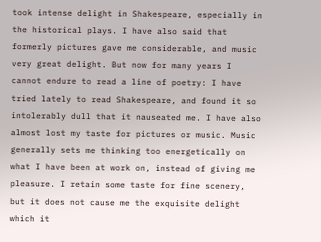took intense delight in Shakespeare, especially in the historical plays. I have also said that formerly pictures gave me considerable, and music very great delight. But now for many years I cannot endure to read a line of poetry: I have tried lately to read Shakespeare, and found it so intolerably dull that it nauseated me. I have also almost lost my taste for pictures or music. Music generally sets me thinking too energetically on what I have been at work on, instead of giving me pleasure. I retain some taste for fine scenery, but it does not cause me the exquisite delight which it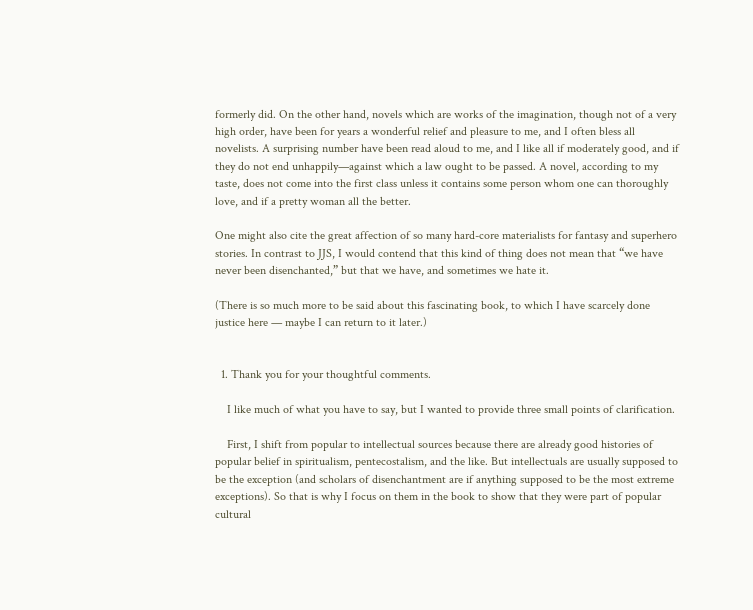formerly did. On the other hand, novels which are works of the imagination, though not of a very high order, have been for years a wonderful relief and pleasure to me, and I often bless all novelists. A surprising number have been read aloud to me, and I like all if moderately good, and if they do not end unhappily—against which a law ought to be passed. A novel, according to my taste, does not come into the first class unless it contains some person whom one can thoroughly love, and if a pretty woman all the better.

One might also cite the great affection of so many hard-core materialists for fantasy and superhero stories. In contrast to JJS, I would contend that this kind of thing does not mean that “we have never been disenchanted,” but that we have, and sometimes we hate it.

(There is so much more to be said about this fascinating book, to which I have scarcely done justice here — maybe I can return to it later.)


  1. Thank you for your thoughtful comments.

    I like much of what you have to say, but I wanted to provide three small points of clarification.

    First, I shift from popular to intellectual sources because there are already good histories of popular belief in spiritualism, pentecostalism, and the like. But intellectuals are usually supposed to be the exception (and scholars of disenchantment are if anything supposed to be the most extreme exceptions). So that is why I focus on them in the book to show that they were part of popular cultural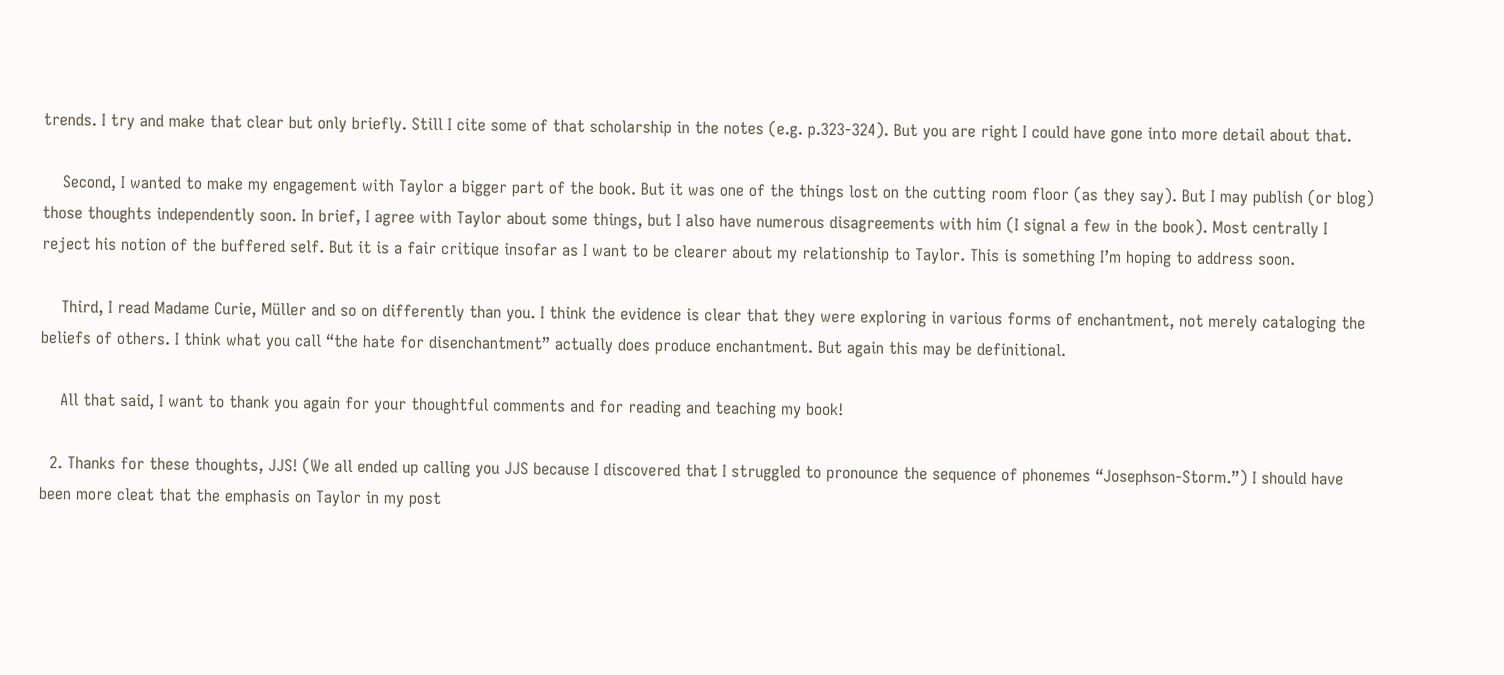trends. I try and make that clear but only briefly. Still I cite some of that scholarship in the notes (e.g. p.323-324). But you are right I could have gone into more detail about that.

    Second, I wanted to make my engagement with Taylor a bigger part of the book. But it was one of the things lost on the cutting room floor (as they say). But I may publish (or blog) those thoughts independently soon. In brief, I agree with Taylor about some things, but I also have numerous disagreements with him (I signal a few in the book). Most centrally I reject his notion of the buffered self. But it is a fair critique insofar as I want to be clearer about my relationship to Taylor. This is something I’m hoping to address soon.

    Third, I read Madame Curie, Müller and so on differently than you. I think the evidence is clear that they were exploring in various forms of enchantment, not merely cataloging the beliefs of others. I think what you call “the hate for disenchantment” actually does produce enchantment. But again this may be definitional.

    All that said, I want to thank you again for your thoughtful comments and for reading and teaching my book!

  2. Thanks for these thoughts, JJS! (We all ended up calling you JJS because I discovered that I struggled to pronounce the sequence of phonemes “Josephson-Storm.”) I should have been more cleat that the emphasis on Taylor in my post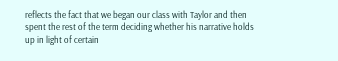reflects the fact that we began our class with Taylor and then spent the rest of the term deciding whether his narrative holds up in light of certain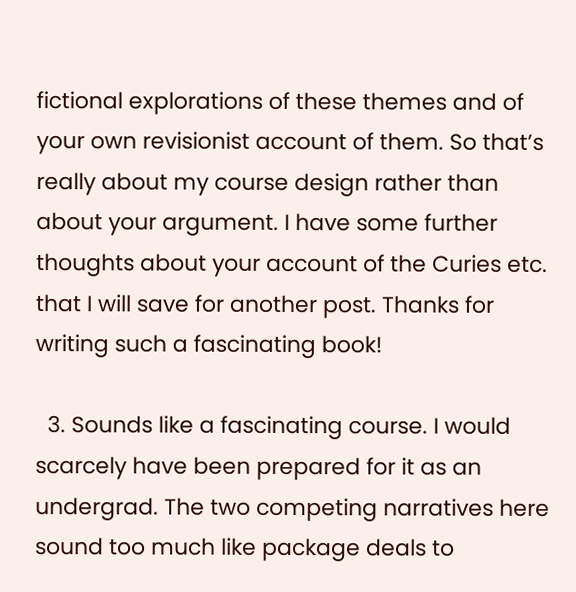fictional explorations of these themes and of your own revisionist account of them. So that’s really about my course design rather than about your argument. I have some further thoughts about your account of the Curies etc. that I will save for another post. Thanks for writing such a fascinating book!

  3. Sounds like a fascinating course. I would scarcely have been prepared for it as an undergrad. The two competing narratives here sound too much like package deals to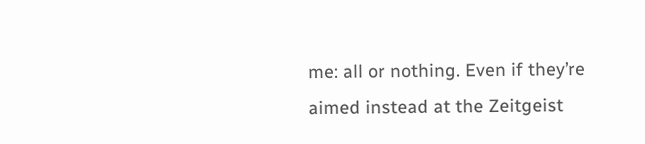me: all or nothing. Even if they’re aimed instead at the Zeitgeist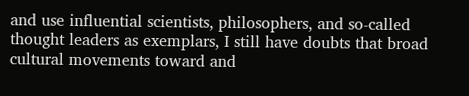and use influential scientists, philosophers, and so-called thought leaders as exemplars, I still have doubts that broad cultural movements toward and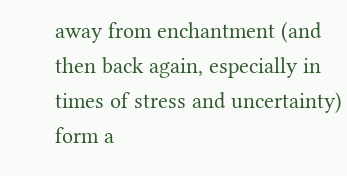away from enchantment (and then back again, especially in times of stress and uncertainty) form a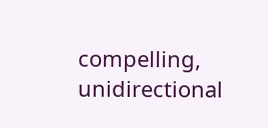compelling, unidirectional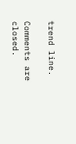trend line.

Comments are closed.